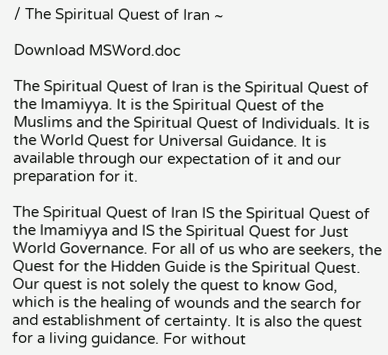/ The Spiritual Quest of Iran ~

Download MSWord.doc

The Spiritual Quest of Iran is the Spiritual Quest of the Imamiyya. It is the Spiritual Quest of the Muslims and the Spiritual Quest of Individuals. It is the World Quest for Universal Guidance. It is available through our expectation of it and our preparation for it.

The Spiritual Quest of Iran IS the Spiritual Quest of the Imamiyya and IS the Spiritual Quest for Just World Governance. For all of us who are seekers, the Quest for the Hidden Guide is the Spiritual Quest. Our quest is not solely the quest to know God, which is the healing of wounds and the search for and establishment of certainty. It is also the quest for a living guidance. For without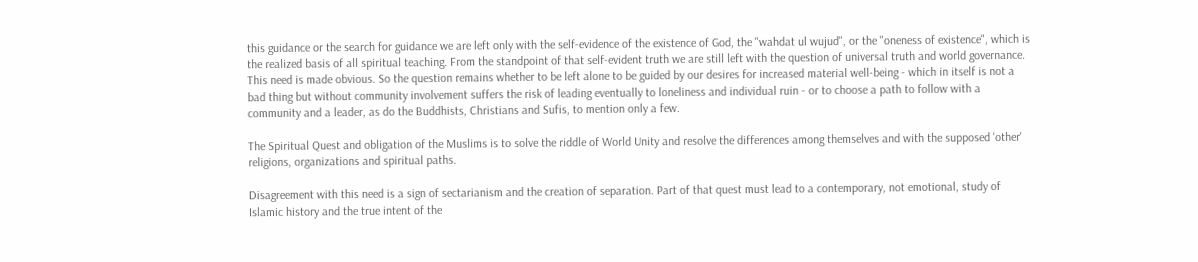this guidance or the search for guidance we are left only with the self-evidence of the existence of God, the "wahdat ul wujud", or the "oneness of existence", which is the realized basis of all spiritual teaching. From the standpoint of that self-evident truth we are still left with the question of universal truth and world governance. This need is made obvious. So the question remains whether to be left alone to be guided by our desires for increased material well-being - which in itself is not a bad thing but without community involvement suffers the risk of leading eventually to loneliness and individual ruin - or to choose a path to follow with a community and a leader, as do the Buddhists, Christians and Sufis, to mention only a few.

The Spiritual Quest and obligation of the Muslims is to solve the riddle of World Unity and resolve the differences among themselves and with the supposed 'other' religions, organizations and spiritual paths.

Disagreement with this need is a sign of sectarianism and the creation of separation. Part of that quest must lead to a contemporary, not emotional, study of Islamic history and the true intent of the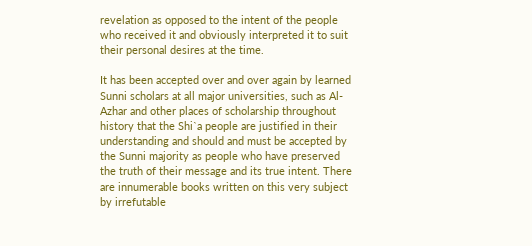revelation as opposed to the intent of the people who received it and obviously interpreted it to suit their personal desires at the time.

It has been accepted over and over again by learned Sunni scholars at all major universities, such as Al-Azhar and other places of scholarship throughout history that the Shi`a people are justified in their understanding and should and must be accepted by the Sunni majority as people who have preserved the truth of their message and its true intent. There are innumerable books written on this very subject by irrefutable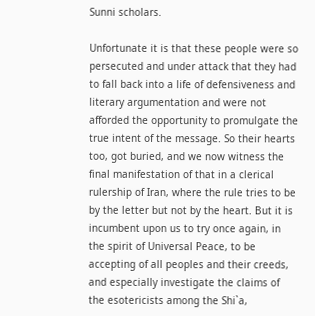Sunni scholars.

Unfortunate it is that these people were so persecuted and under attack that they had to fall back into a life of defensiveness and literary argumentation and were not afforded the opportunity to promulgate the true intent of the message. So their hearts too, got buried, and we now witness the final manifestation of that in a clerical rulership of Iran, where the rule tries to be by the letter but not by the heart. But it is incumbent upon us to try once again, in the spirit of Universal Peace, to be accepting of all peoples and their creeds, and especially investigate the claims of the esotericists among the Shi`a,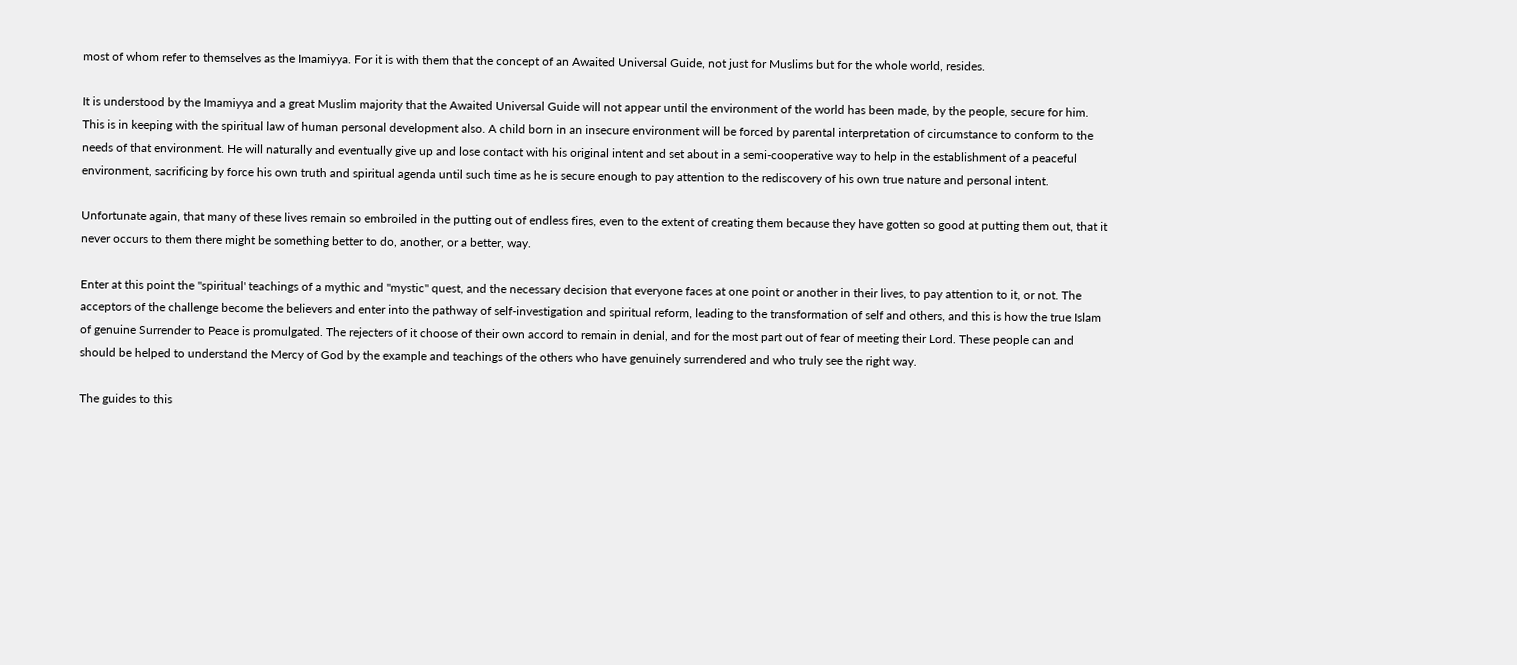most of whom refer to themselves as the Imamiyya. For it is with them that the concept of an Awaited Universal Guide, not just for Muslims but for the whole world, resides.

It is understood by the Imamiyya and a great Muslim majority that the Awaited Universal Guide will not appear until the environment of the world has been made, by the people, secure for him. This is in keeping with the spiritual law of human personal development also. A child born in an insecure environment will be forced by parental interpretation of circumstance to conform to the needs of that environment. He will naturally and eventually give up and lose contact with his original intent and set about in a semi-cooperative way to help in the establishment of a peaceful environment, sacrificing by force his own truth and spiritual agenda until such time as he is secure enough to pay attention to the rediscovery of his own true nature and personal intent.

Unfortunate again, that many of these lives remain so embroiled in the putting out of endless fires, even to the extent of creating them because they have gotten so good at putting them out, that it never occurs to them there might be something better to do, another, or a better, way.

Enter at this point the "spiritual' teachings of a mythic and "mystic" quest, and the necessary decision that everyone faces at one point or another in their lives, to pay attention to it, or not. The acceptors of the challenge become the believers and enter into the pathway of self-investigation and spiritual reform, leading to the transformation of self and others, and this is how the true Islam of genuine Surrender to Peace is promulgated. The rejecters of it choose of their own accord to remain in denial, and for the most part out of fear of meeting their Lord. These people can and should be helped to understand the Mercy of God by the example and teachings of the others who have genuinely surrendered and who truly see the right way.

The guides to this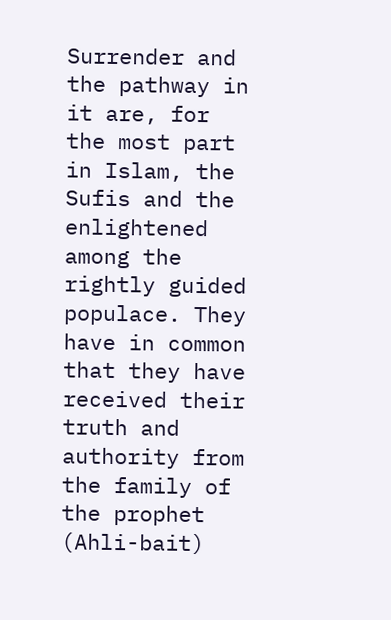Surrender and the pathway in it are, for the most part in Islam, the Sufis and the enlightened among the rightly guided populace. They have in common that they have received their truth and authority from the family of the prophet (Ahli-bait)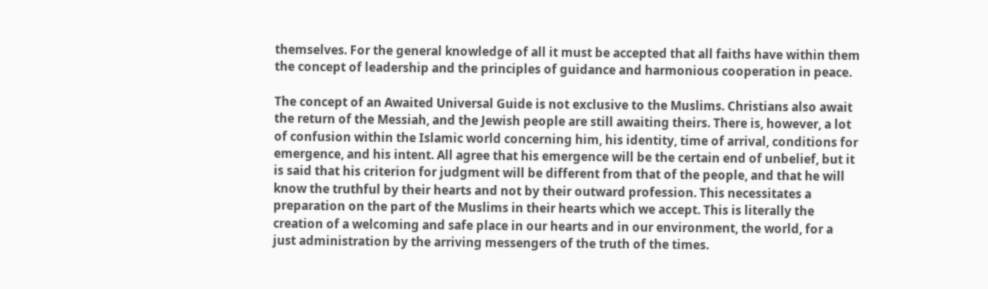themselves. For the general knowledge of all it must be accepted that all faiths have within them the concept of leadership and the principles of guidance and harmonious cooperation in peace.

The concept of an Awaited Universal Guide is not exclusive to the Muslims. Christians also await the return of the Messiah, and the Jewish people are still awaiting theirs. There is, however, a lot of confusion within the Islamic world concerning him, his identity, time of arrival, conditions for emergence, and his intent. All agree that his emergence will be the certain end of unbelief, but it is said that his criterion for judgment will be different from that of the people, and that he will know the truthful by their hearts and not by their outward profession. This necessitates a preparation on the part of the Muslims in their hearts which we accept. This is literally the creation of a welcoming and safe place in our hearts and in our environment, the world, for a just administration by the arriving messengers of the truth of the times.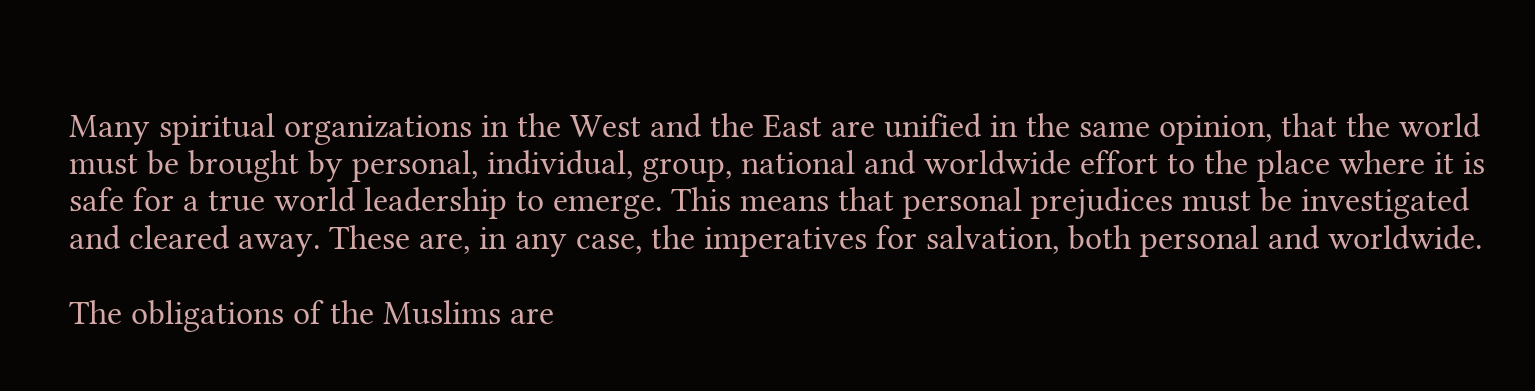Many spiritual organizations in the West and the East are unified in the same opinion, that the world must be brought by personal, individual, group, national and worldwide effort to the place where it is safe for a true world leadership to emerge. This means that personal prejudices must be investigated and cleared away. These are, in any case, the imperatives for salvation, both personal and worldwide.

The obligations of the Muslims are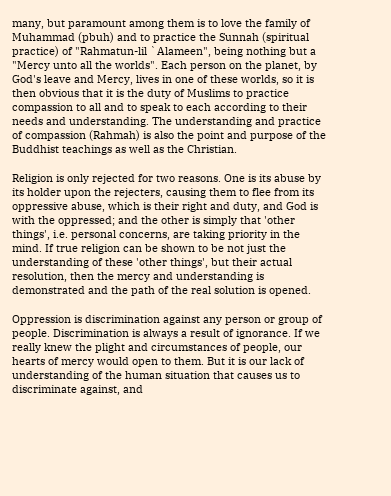many, but paramount among them is to love the family of Muhammad (pbuh) and to practice the Sunnah (spiritual practice) of "Rahmatun-lil `Alameen", being nothing but a "Mercy unto all the worlds". Each person on the planet, by God's leave and Mercy, lives in one of these worlds, so it is then obvious that it is the duty of Muslims to practice compassion to all and to speak to each according to their needs and understanding. The understanding and practice of compassion (Rahmah) is also the point and purpose of the Buddhist teachings as well as the Christian.

Religion is only rejected for two reasons. One is its abuse by its holder upon the rejecters, causing them to flee from its oppressive abuse, which is their right and duty, and God is with the oppressed; and the other is simply that 'other things', i.e. personal concerns, are taking priority in the mind. If true religion can be shown to be not just the understanding of these 'other things', but their actual resolution, then the mercy and understanding is demonstrated and the path of the real solution is opened.

Oppression is discrimination against any person or group of people. Discrimination is always a result of ignorance. If we really knew the plight and circumstances of people, our hearts of mercy would open to them. But it is our lack of understanding of the human situation that causes us to discriminate against, and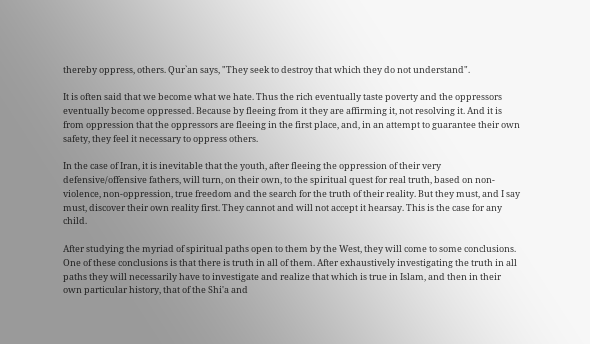thereby oppress, others. Qur`an says, "They seek to destroy that which they do not understand".

It is often said that we become what we hate. Thus the rich eventually taste poverty and the oppressors eventually become oppressed. Because by fleeing from it they are affirming it, not resolving it. And it is from oppression that the oppressors are fleeing in the first place, and, in an attempt to guarantee their own safety, they feel it necessary to oppress others.

In the case of Iran, it is inevitable that the youth, after fleeing the oppression of their very defensive/offensive fathers, will turn, on their own, to the spiritual quest for real truth, based on non-violence, non-oppression, true freedom and the search for the truth of their reality. But they must, and I say must, discover their own reality first. They cannot and will not accept it hearsay. This is the case for any child.

After studying the myriad of spiritual paths open to them by the West, they will come to some conclusions. One of these conclusions is that there is truth in all of them. After exhaustively investigating the truth in all paths they will necessarily have to investigate and realize that which is true in Islam, and then in their own particular history, that of the Shi'a and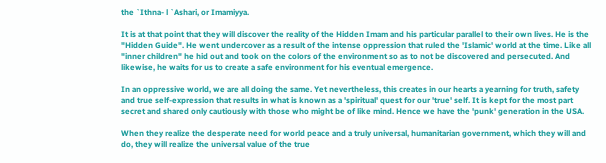the `Ithna- l `Ashari, or Imamiyya.

It is at that point that they will discover the reality of the Hidden Imam and his particular parallel to their own lives. He is the "Hidden Guide". He went undercover as a result of the intense oppression that ruled the 'Islamic' world at the time. Like all "inner children" he hid out and took on the colors of the environment so as to not be discovered and persecuted. And likewise, he waits for us to create a safe environment for his eventual emergence.

In an oppressive world, we are all doing the same. Yet nevertheless, this creates in our hearts a yearning for truth, safety and true self-expression that results in what is known as a 'spiritual' quest for our 'true' self. It is kept for the most part secret and shared only cautiously with those who might be of like mind. Hence we have the 'punk' generation in the USA.

When they realize the desperate need for world peace and a truly universal, humanitarian government, which they will and do, they will realize the universal value of the true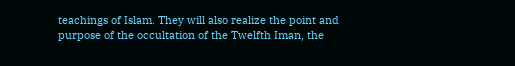teachings of Islam. They will also realize the point and purpose of the occultation of the Twelfth Iman, the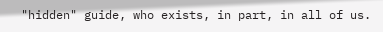"hidden" guide, who exists, in part, in all of us.